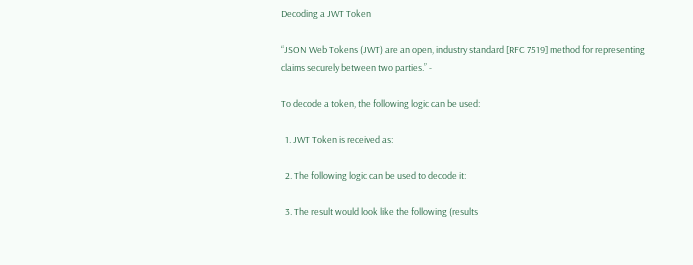Decoding a JWT Token

“JSON Web Tokens (JWT) are an open, industry standard [RFC 7519] method for representing claims securely between two parties.” -

To decode a token, the following logic can be used:

  1. JWT Token is received as:

  2. The following logic can be used to decode it:

  3. The result would look like the following (results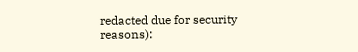redacted due for security reasons):